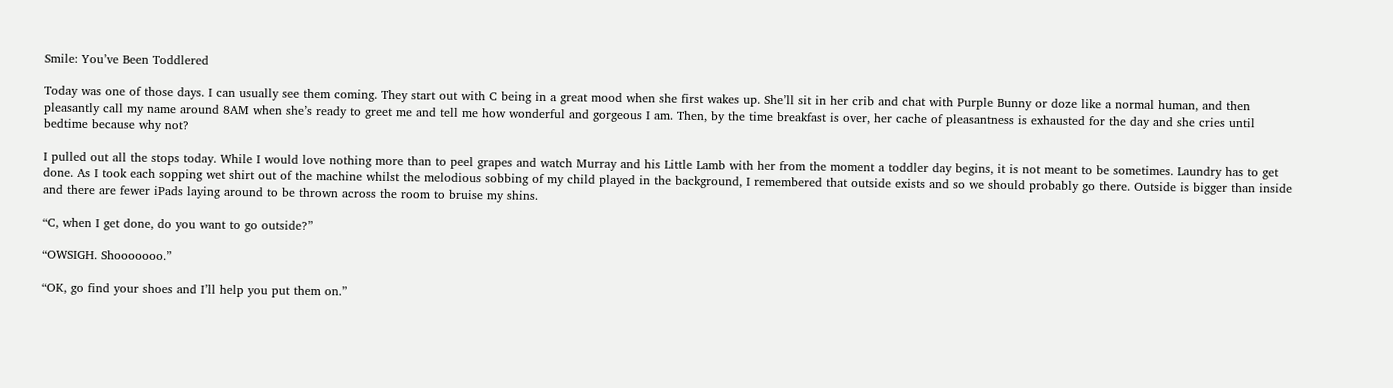Smile: You’ve Been Toddlered

Today was one of those days. I can usually see them coming. They start out with C being in a great mood when she first wakes up. She’ll sit in her crib and chat with Purple Bunny or doze like a normal human, and then pleasantly call my name around 8AM when she’s ready to greet me and tell me how wonderful and gorgeous I am. Then, by the time breakfast is over, her cache of pleasantness is exhausted for the day and she cries until bedtime because why not?

I pulled out all the stops today. While I would love nothing more than to peel grapes and watch Murray and his Little Lamb with her from the moment a toddler day begins, it is not meant to be sometimes. Laundry has to get done. As I took each sopping wet shirt out of the machine whilst the melodious sobbing of my child played in the background, I remembered that outside exists and so we should probably go there. Outside is bigger than inside and there are fewer iPads laying around to be thrown across the room to bruise my shins.

“C, when I get done, do you want to go outside?”

“OWSIGH. Shooooooo.”

“OK, go find your shoes and I’ll help you put them on.”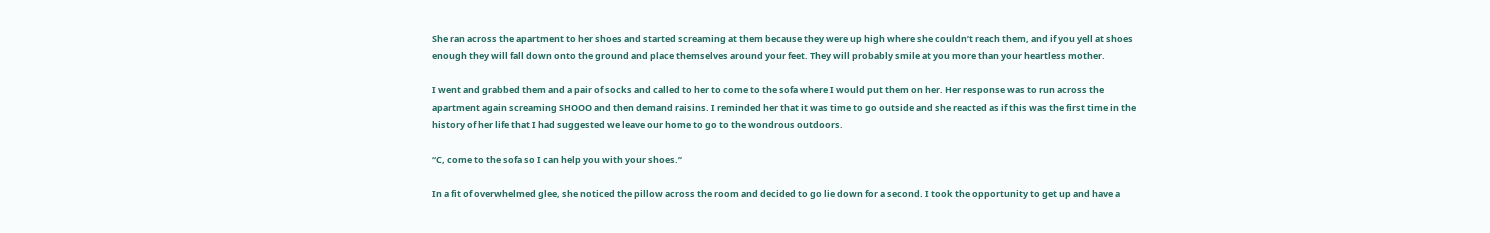She ran across the apartment to her shoes and started screaming at them because they were up high where she couldn’t reach them, and if you yell at shoes enough they will fall down onto the ground and place themselves around your feet. They will probably smile at you more than your heartless mother.

I went and grabbed them and a pair of socks and called to her to come to the sofa where I would put them on her. Her response was to run across the apartment again screaming SHOOO and then demand raisins. I reminded her that it was time to go outside and she reacted as if this was the first time in the history of her life that I had suggested we leave our home to go to the wondrous outdoors.

“C, come to the sofa so I can help you with your shoes.”

In a fit of overwhelmed glee, she noticed the pillow across the room and decided to go lie down for a second. I took the opportunity to get up and have a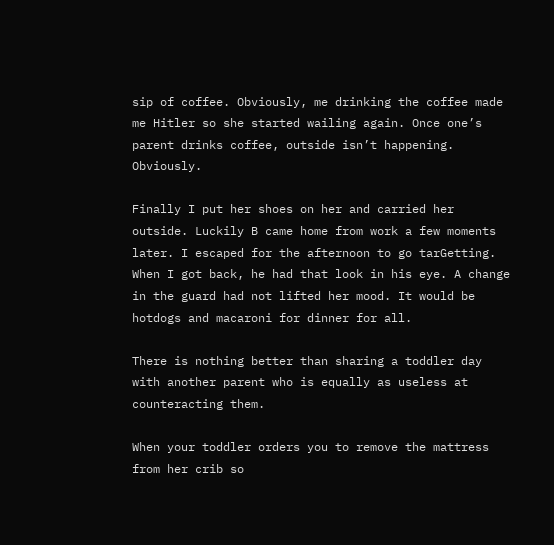sip of coffee. Obviously, me drinking the coffee made me Hitler so she started wailing again. Once one’s parent drinks coffee, outside isn’t happening. Obviously.

Finally I put her shoes on her and carried her outside. Luckily B came home from work a few moments later. I escaped for the afternoon to go tarGetting. When I got back, he had that look in his eye. A change in the guard had not lifted her mood. It would be hotdogs and macaroni for dinner for all.

There is nothing better than sharing a toddler day with another parent who is equally as useless at counteracting them.

When your toddler orders you to remove the mattress from her crib so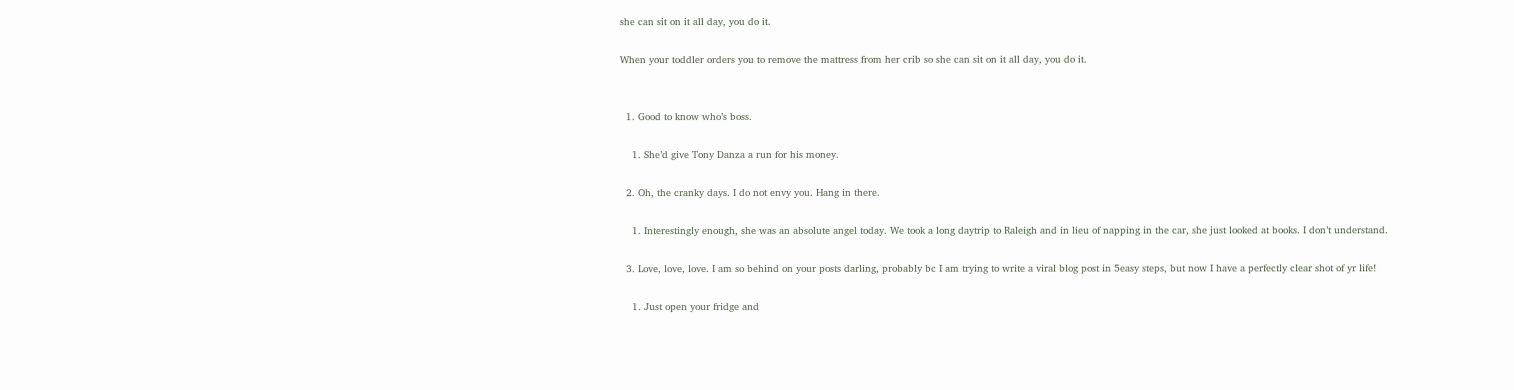she can sit on it all day, you do it.

When your toddler orders you to remove the mattress from her crib so she can sit on it all day, you do it.


  1. Good to know who’s boss.

    1. She’d give Tony Danza a run for his money.

  2. Oh, the cranky days. I do not envy you. Hang in there.

    1. Interestingly enough, she was an absolute angel today. We took a long daytrip to Raleigh and in lieu of napping in the car, she just looked at books. I don’t understand.

  3. Love, love, love. I am so behind on your posts darling, probably bc I am trying to write a viral blog post in 5easy steps, but now I have a perfectly clear shot of yr life!

    1. Just open your fridge and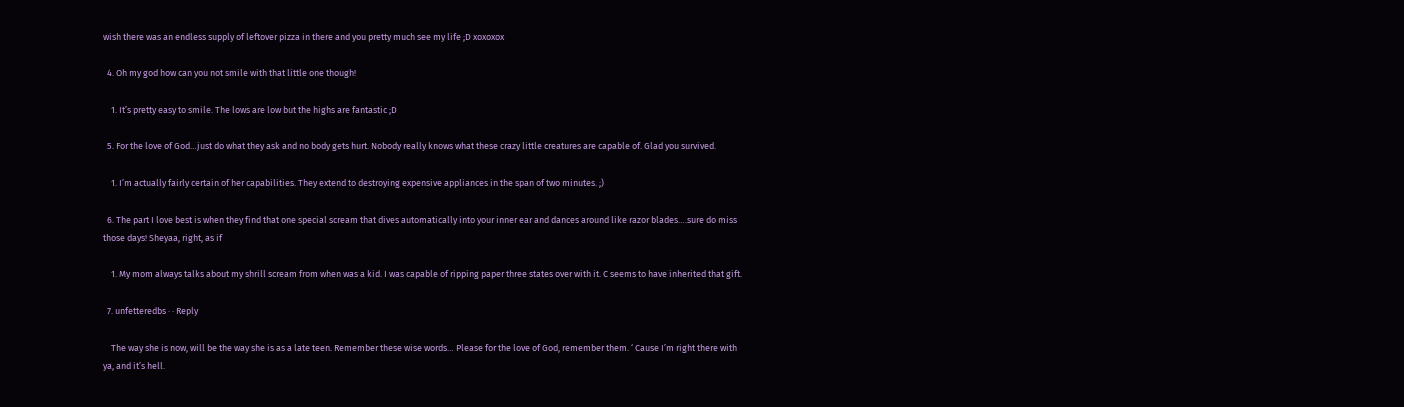wish there was an endless supply of leftover pizza in there and you pretty much see my life ;D xoxoxox

  4. Oh my god how can you not smile with that little one though!

    1. It’s pretty easy to smile. The lows are low but the highs are fantastic ;D

  5. For the love of God…just do what they ask and no body gets hurt. Nobody really knows what these crazy little creatures are capable of. Glad you survived.

    1. I’m actually fairly certain of her capabilities. They extend to destroying expensive appliances in the span of two minutes. ;)

  6. The part I love best is when they find that one special scream that dives automatically into your inner ear and dances around like razor blades….sure do miss those days! Sheyaa, right, as if

    1. My mom always talks about my shrill scream from when was a kid. I was capable of ripping paper three states over with it. C seems to have inherited that gift.

  7. unfetteredbs · · Reply

    The way she is now, will be the way she is as a late teen. Remember these wise words… Please for the love of God, remember them. ‘ Cause I’m right there with ya, and it’s hell.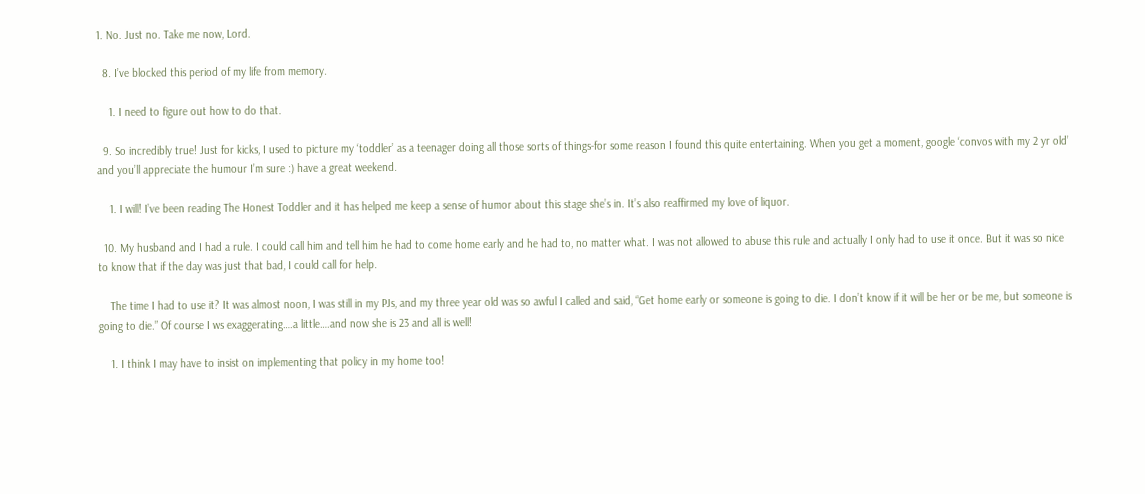1. No. Just no. Take me now, Lord.

  8. I’ve blocked this period of my life from memory.

    1. I need to figure out how to do that.

  9. So incredibly true! Just for kicks, I used to picture my ‘toddler’ as a teenager doing all those sorts of things-for some reason I found this quite entertaining. When you get a moment, google ‘convos with my 2 yr old’ and you’ll appreciate the humour I’m sure :) have a great weekend.

    1. I will! I’ve been reading The Honest Toddler and it has helped me keep a sense of humor about this stage she’s in. It’s also reaffirmed my love of liquor.

  10. My husband and I had a rule. I could call him and tell him he had to come home early and he had to, no matter what. I was not allowed to abuse this rule and actually I only had to use it once. But it was so nice to know that if the day was just that bad, I could call for help.

    The time I had to use it? It was almost noon, I was still in my PJs, and my three year old was so awful I called and said, “Get home early or someone is going to die. I don’t know if it will be her or be me, but someone is going to die.” Of course I ws exaggerating….a little….and now she is 23 and all is well!

    1. I think I may have to insist on implementing that policy in my home too!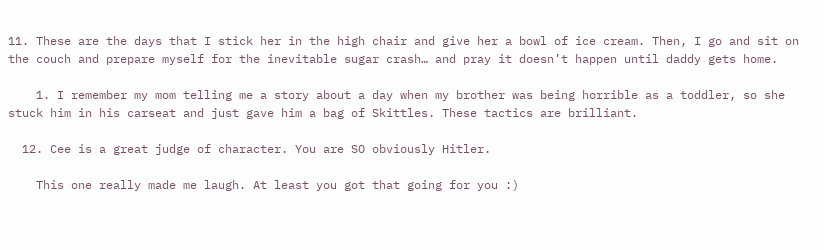11. These are the days that I stick her in the high chair and give her a bowl of ice cream. Then, I go and sit on the couch and prepare myself for the inevitable sugar crash… and pray it doesn’t happen until daddy gets home.

    1. I remember my mom telling me a story about a day when my brother was being horrible as a toddler, so she stuck him in his carseat and just gave him a bag of Skittles. These tactics are brilliant.

  12. Cee is a great judge of character. You are SO obviously Hitler.

    This one really made me laugh. At least you got that going for you :)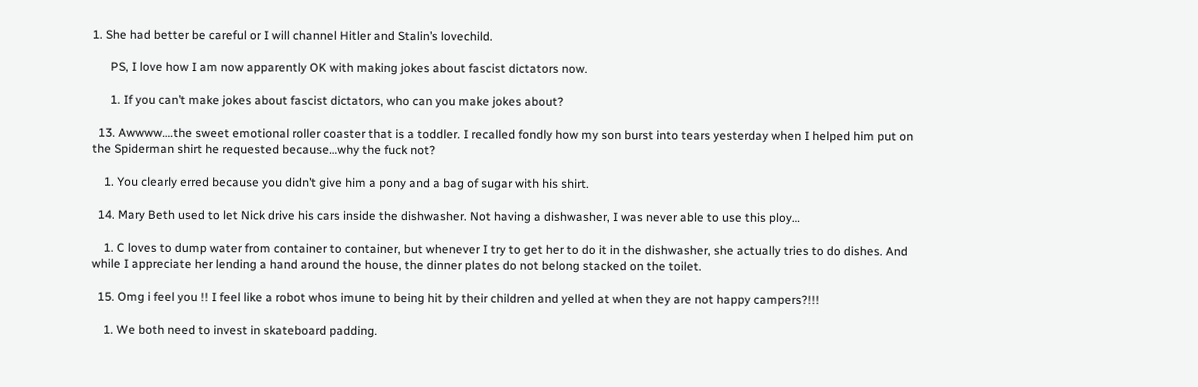1. She had better be careful or I will channel Hitler and Stalin’s lovechild.

      PS, I love how I am now apparently OK with making jokes about fascist dictators now.

      1. If you can’t make jokes about fascist dictators, who can you make jokes about?

  13. Awwww….the sweet emotional roller coaster that is a toddler. I recalled fondly how my son burst into tears yesterday when I helped him put on the Spiderman shirt he requested because…why the fuck not?

    1. You clearly erred because you didn’t give him a pony and a bag of sugar with his shirt.

  14. Mary Beth used to let Nick drive his cars inside the dishwasher. Not having a dishwasher, I was never able to use this ploy…

    1. C loves to dump water from container to container, but whenever I try to get her to do it in the dishwasher, she actually tries to do dishes. And while I appreciate her lending a hand around the house, the dinner plates do not belong stacked on the toilet.

  15. Omg i feel you !! I feel like a robot whos imune to being hit by their children and yelled at when they are not happy campers?!!!

    1. We both need to invest in skateboard padding.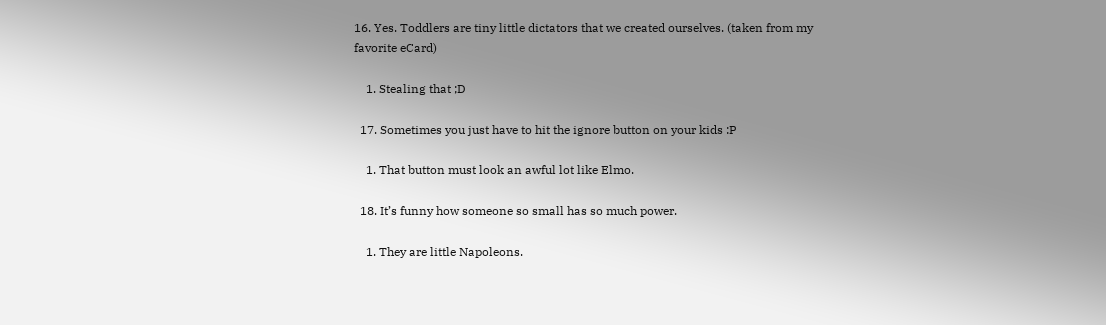16. Yes. Toddlers are tiny little dictators that we created ourselves. (taken from my favorite eCard)

    1. Stealing that ;D

  17. Sometimes you just have to hit the ignore button on your kids :P

    1. That button must look an awful lot like Elmo.

  18. It’s funny how someone so small has so much power.

    1. They are little Napoleons.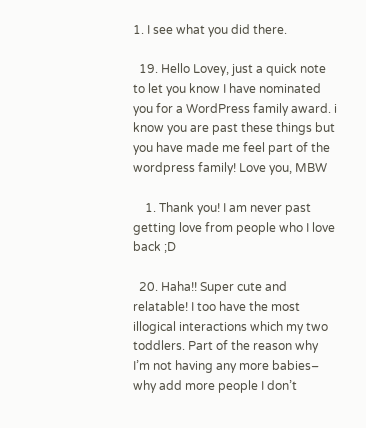1. I see what you did there.

  19. Hello Lovey, just a quick note to let you know I have nominated you for a WordPress family award. i know you are past these things but you have made me feel part of the wordpress family! Love you, MBW

    1. Thank you! I am never past getting love from people who I love back ;D

  20. Haha!! Super cute and relatable! I too have the most illogical interactions which my two toddlers. Part of the reason why I’m not having any more babies– why add more people I don’t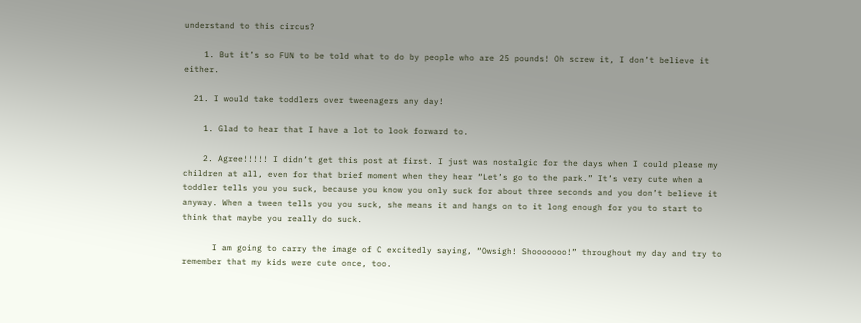understand to this circus?

    1. But it’s so FUN to be told what to do by people who are 25 pounds! Oh screw it, I don’t believe it either.

  21. I would take toddlers over tweenagers any day!

    1. Glad to hear that I have a lot to look forward to.

    2. Agree!!!!! I didn’t get this post at first. I just was nostalgic for the days when I could please my children at all, even for that brief moment when they hear “Let’s go to the park.” It’s very cute when a toddler tells you you suck, because you know you only suck for about three seconds and you don’t believe it anyway. When a tween tells you you suck, she means it and hangs on to it long enough for you to start to think that maybe you really do suck.

      I am going to carry the image of C excitedly saying, “Owsigh! Shooooooo!” throughout my day and try to remember that my kids were cute once, too.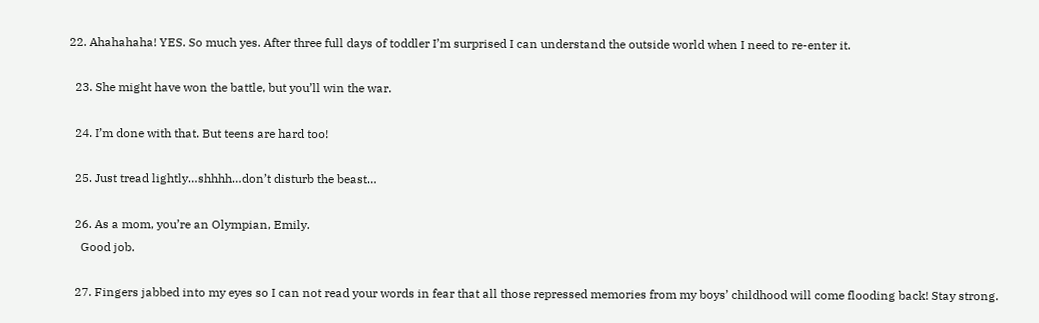22. Ahahahaha! YES. So much yes. After three full days of toddler I’m surprised I can understand the outside world when I need to re-enter it.

  23. She might have won the battle, but you’ll win the war.

  24. I’m done with that. But teens are hard too!

  25. Just tread lightly…shhhh…don’t disturb the beast…

  26. As a mom, you’re an Olympian, Emily.
    Good job.

  27. Fingers jabbed into my eyes so I can not read your words in fear that all those repressed memories from my boys’ childhood will come flooding back! Stay strong.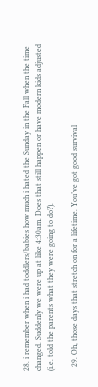28. i remember when i had toddlers/babies how much i hated the Sunday in the Fall when the time changed. Suddenly we were up at like 4:30am. Does that still happen or have modern kids adjusted (i.e. told the parents what they were going to do?).

  29. Oh, those days that stretch on for a lifetime. You’ve got good survival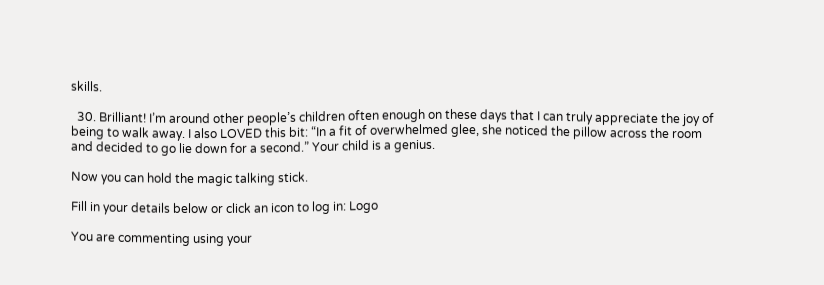skills.

  30. Brilliant! I’m around other people’s children often enough on these days that I can truly appreciate the joy of being to walk away. I also LOVED this bit: “In a fit of overwhelmed glee, she noticed the pillow across the room and decided to go lie down for a second.” Your child is a genius.

Now you can hold the magic talking stick.

Fill in your details below or click an icon to log in: Logo

You are commenting using your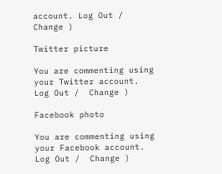account. Log Out /  Change )

Twitter picture

You are commenting using your Twitter account. Log Out /  Change )

Facebook photo

You are commenting using your Facebook account. Log Out /  Change )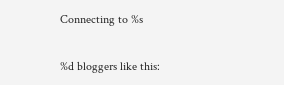Connecting to %s

%d bloggers like this: